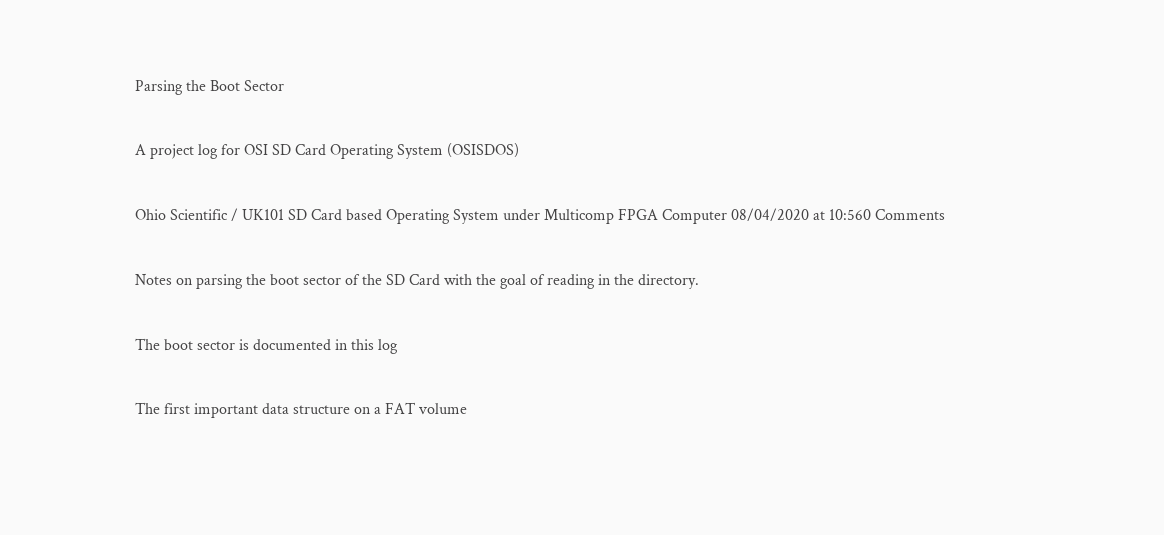Parsing the Boot Sector

A project log for OSI SD Card Operating System (OSISDOS)

Ohio Scientific / UK101 SD Card based Operating System under Multicomp FPGA Computer 08/04/2020 at 10:560 Comments

Notes on parsing the boot sector of the SD Card with the goal of reading in the directory.

The boot sector is documented in this log

The first important data structure on a FAT volume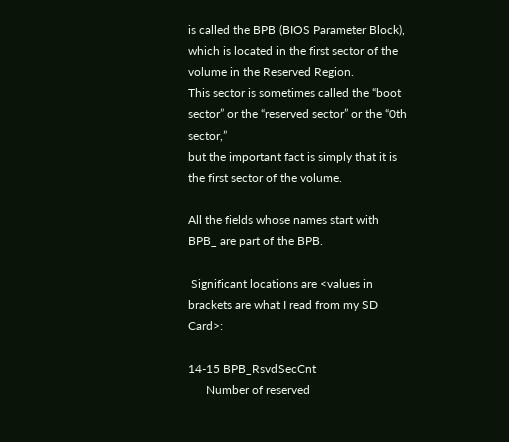is called the BPB (BIOS Parameter Block),
which is located in the first sector of the volume in the Reserved Region.
This sector is sometimes called the “boot sector” or the “reserved sector” or the “0th sector,”
but the important fact is simply that it is the first sector of the volume.

All the fields whose names start with BPB_ are part of the BPB.

 Significant locations are <values in brackets are what I read from my SD Card>:

14-15 BPB_RsvdSecCnt
      Number of reserved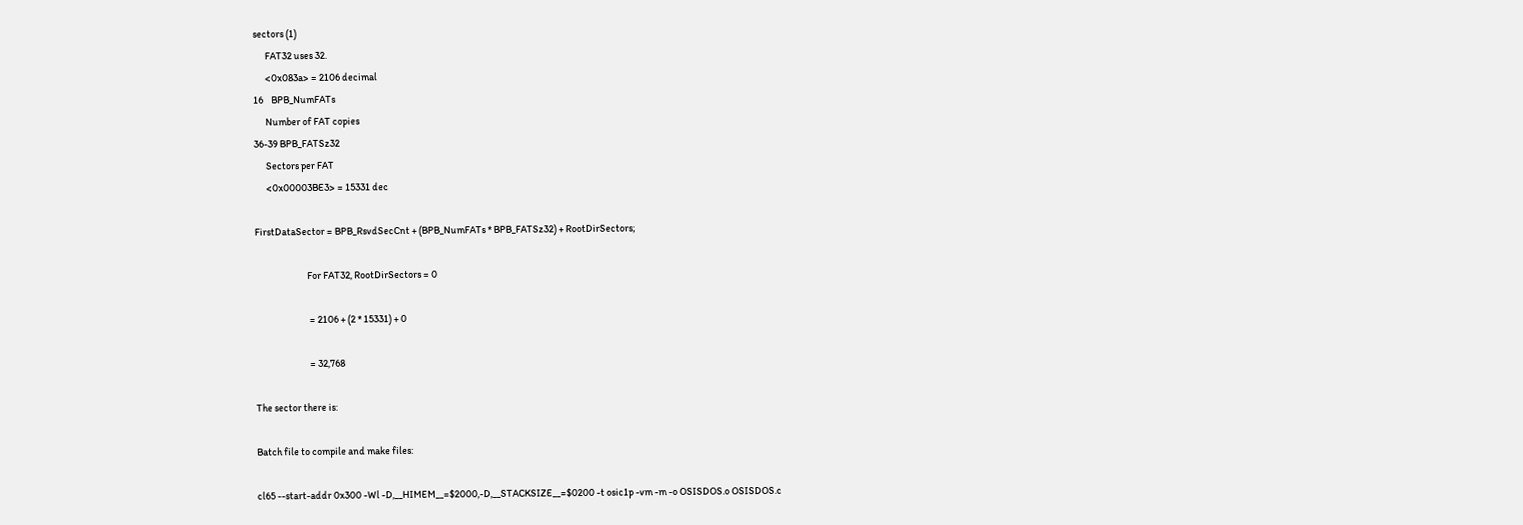sectors (1)
      FAT32 uses 32.
      <0x083a> = 2106 decimal
16    BPB_NumFATs
      Number of FAT copies
36-39 BPB_FATSz32
      Sectors per FAT
      <0x00003BE3> = 15331 dec

FirstDataSector = BPB_RsvdSecCnt + (BPB_NumFATs * BPB_FATSz32) + RootDirSectors;

                          For FAT32, RootDirSectors = 0

                           = 2106 + (2 * 15331) + 0

                           = 32,768

The sector there is:

Batch file to compile and make files:

cl65 --start-addr 0x300 -Wl -D,__HIMEM__=$2000,-D,__STACKSIZE__=$0200 -t osic1p -vm -m -o OSISDOS.o OSISDOS.c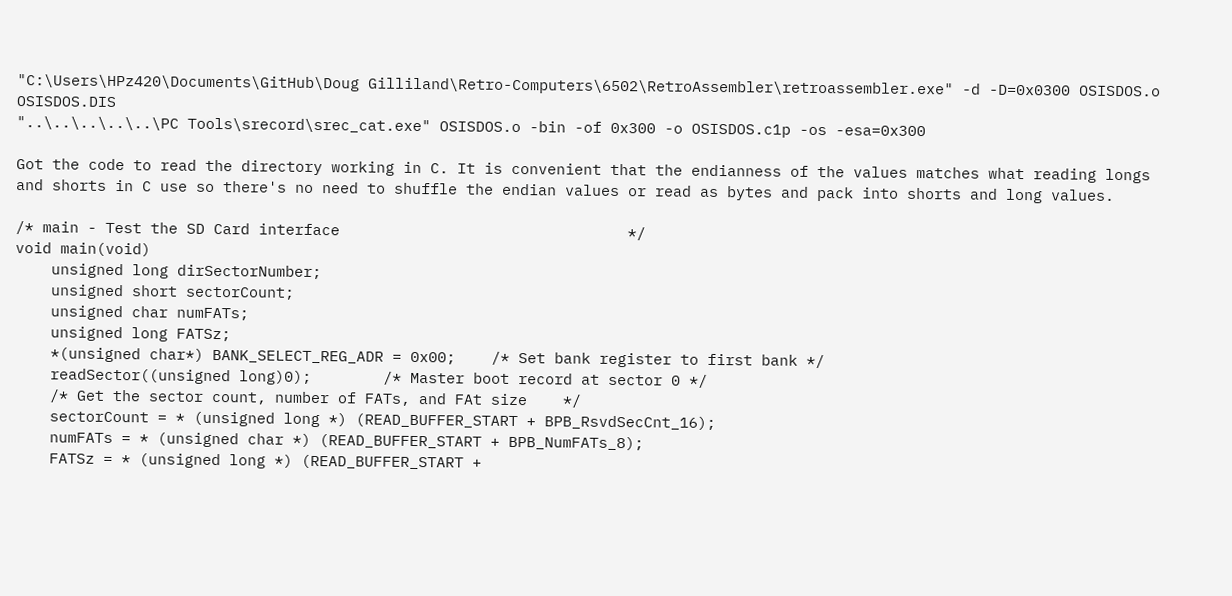"C:\Users\HPz420\Documents\GitHub\Doug Gilliland\Retro-Computers\6502\RetroAssembler\retroassembler.exe" -d -D=0x0300 OSISDOS.o OSISDOS.DIS
"..\..\..\..\..\PC Tools\srecord\srec_cat.exe" OSISDOS.o -bin -of 0x300 -o OSISDOS.c1p -os -esa=0x300

Got the code to read the directory working in C. It is convenient that the endianness of the values matches what reading longs and shorts in C use so there's no need to shuffle the endian values or read as bytes and pack into shorts and long values.

/* main - Test the SD Card interface                                */
void main(void)
    unsigned long dirSectorNumber;
    unsigned short sectorCount;
    unsigned char numFATs;
    unsigned long FATSz;
    *(unsigned char*) BANK_SELECT_REG_ADR = 0x00;    /* Set bank register to first bank */
    readSector((unsigned long)0);        /* Master boot record at sector 0 */
    /* Get the sector count, number of FATs, and FAt size    */
    sectorCount = * (unsigned long *) (READ_BUFFER_START + BPB_RsvdSecCnt_16);
    numFATs = * (unsigned char *) (READ_BUFFER_START + BPB_NumFATs_8);
    FATSz = * (unsigned long *) (READ_BUFFER_START +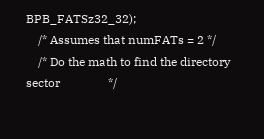BPB_FATSz32_32);
    /* Assumes that numFATs = 2 */
    /* Do the math to find the directory sector                */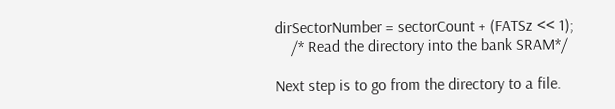dirSectorNumber = sectorCount + (FATSz << 1);
    /* Read the directory into the bank SRAM*/

Next step is to go from the directory to a file.